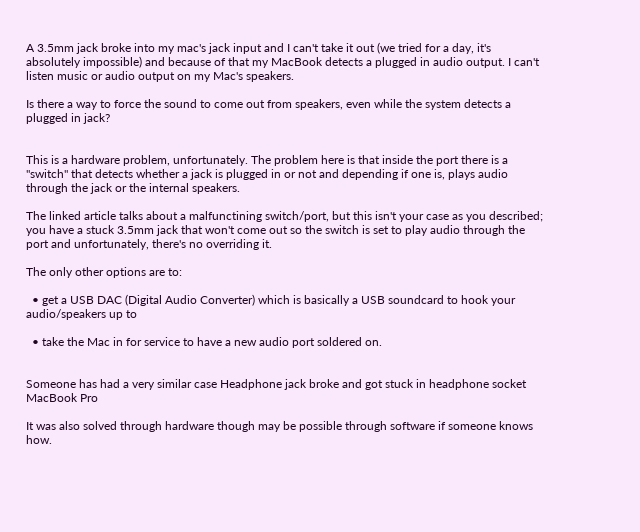A 3.5mm jack broke into my mac's jack input and I can't take it out (we tried for a day, it's absolutely impossible) and because of that my MacBook detects a plugged in audio output. I can't listen music or audio output on my Mac's speakers.

Is there a way to force the sound to come out from speakers, even while the system detects a plugged in jack?


This is a hardware problem, unfortunately. The problem here is that inside the port there is a "switch" that detects whether a jack is plugged in or not and depending if one is, plays audio through the jack or the internal speakers.

The linked article talks about a malfunctining switch/port, but this isn't your case as you described; you have a stuck 3.5mm jack that won't come out so the switch is set to play audio through the port and unfortunately, there's no overriding it.

The only other options are to:

  • get a USB DAC (Digital Audio Converter) which is basically a USB soundcard to hook your audio/speakers up to

  • take the Mac in for service to have a new audio port soldered on.


Someone has had a very similar case Headphone jack broke and got stuck in headphone socket MacBook Pro

It was also solved through hardware though may be possible through software if someone knows how.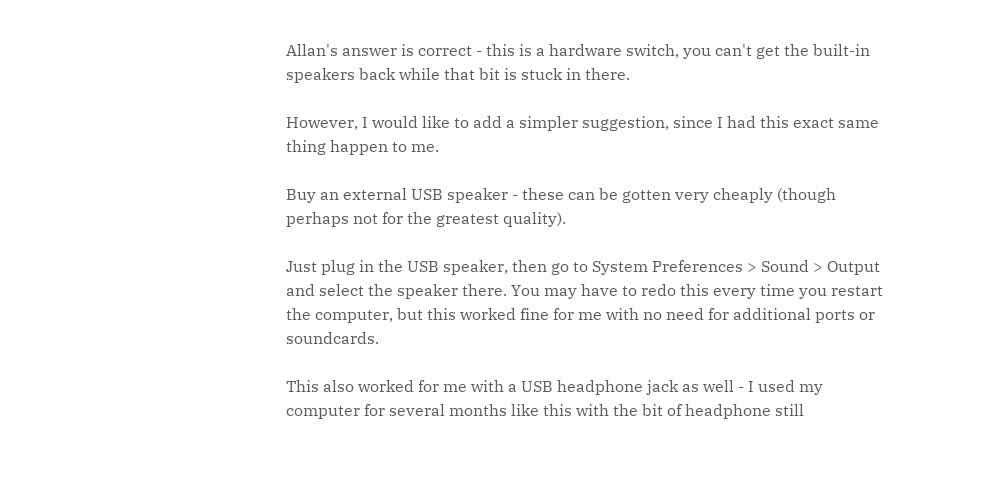Allan's answer is correct - this is a hardware switch, you can't get the built-in speakers back while that bit is stuck in there.

However, I would like to add a simpler suggestion, since I had this exact same thing happen to me.

Buy an external USB speaker - these can be gotten very cheaply (though perhaps not for the greatest quality).

Just plug in the USB speaker, then go to System Preferences > Sound > Output and select the speaker there. You may have to redo this every time you restart the computer, but this worked fine for me with no need for additional ports or soundcards.

This also worked for me with a USB headphone jack as well - I used my computer for several months like this with the bit of headphone still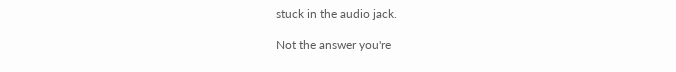stuck in the audio jack.

Not the answer you're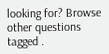looking for? Browse other questions tagged .